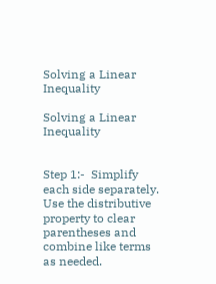Solving a Linear Inequality

Solving a Linear Inequality


Step 1:-  Simplify each side separately. Use the distributive property to clear parentheses and combine like terms as needed.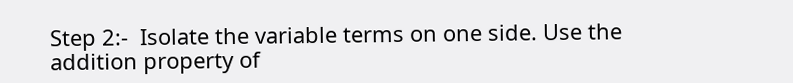Step 2:-  Isolate the variable terms on one side. Use the addition property of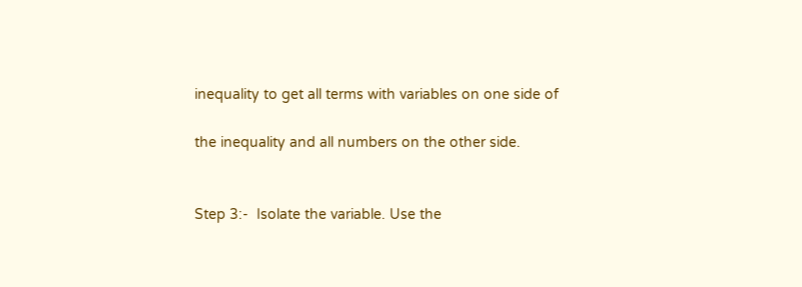inequality to get all terms with variables on one side of

the inequality and all numbers on the other side.


Step 3:-  Isolate the variable. Use the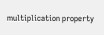multiplication property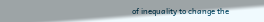of inequality to change the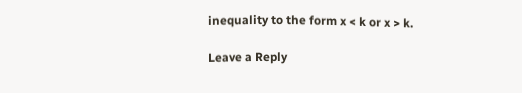inequality to the form x < k or x > k.

Leave a Reply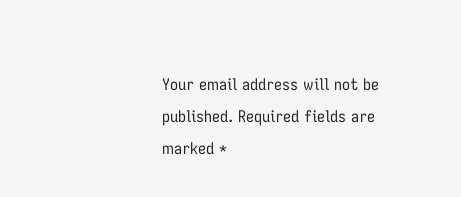Your email address will not be published. Required fields are marked *